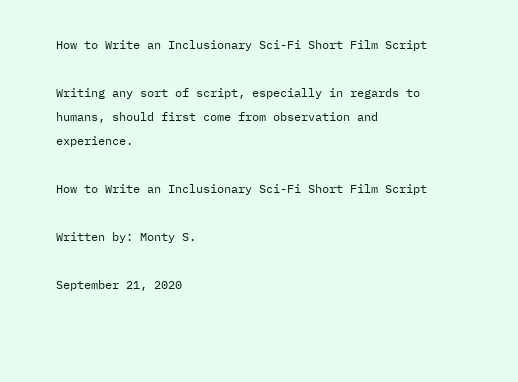How to Write an Inclusionary Sci-Fi Short Film Script

Writing any sort of script, especially in regards to humans, should first come from observation and experience.

How to Write an Inclusionary Sci-Fi Short Film Script

Written by: Monty S.

September 21, 2020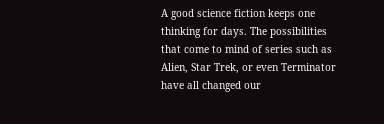A good science fiction keeps one thinking for days. The possibilities that come to mind of series such as Alien, Star Trek, or even Terminator have all changed our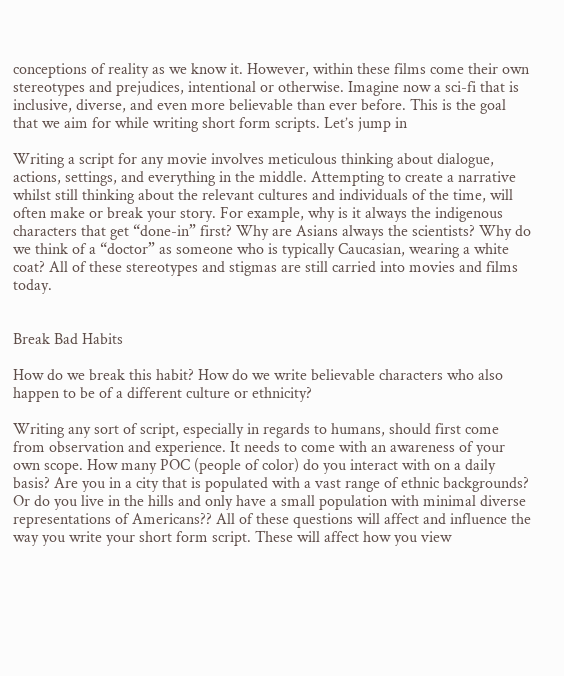conceptions of reality as we know it. However, within these films come their own stereotypes and prejudices, intentional or otherwise. Imagine now a sci-fi that is inclusive, diverse, and even more believable than ever before. This is the goal that we aim for while writing short form scripts. Let’s jump in

Writing a script for any movie involves meticulous thinking about dialogue, actions, settings, and everything in the middle. Attempting to create a narrative whilst still thinking about the relevant cultures and individuals of the time, will often make or break your story. For example, why is it always the indigenous characters that get “done-in” first? Why are Asians always the scientists? Why do we think of a “doctor” as someone who is typically Caucasian, wearing a white coat? All of these stereotypes and stigmas are still carried into movies and films today.


Break Bad Habits

How do we break this habit? How do we write believable characters who also happen to be of a different culture or ethnicity?

Writing any sort of script, especially in regards to humans, should first come from observation and experience. It needs to come with an awareness of your own scope. How many POC (people of color) do you interact with on a daily basis? Are you in a city that is populated with a vast range of ethnic backgrounds? Or do you live in the hills and only have a small population with minimal diverse representations of Americans?? All of these questions will affect and influence the way you write your short form script. These will affect how you view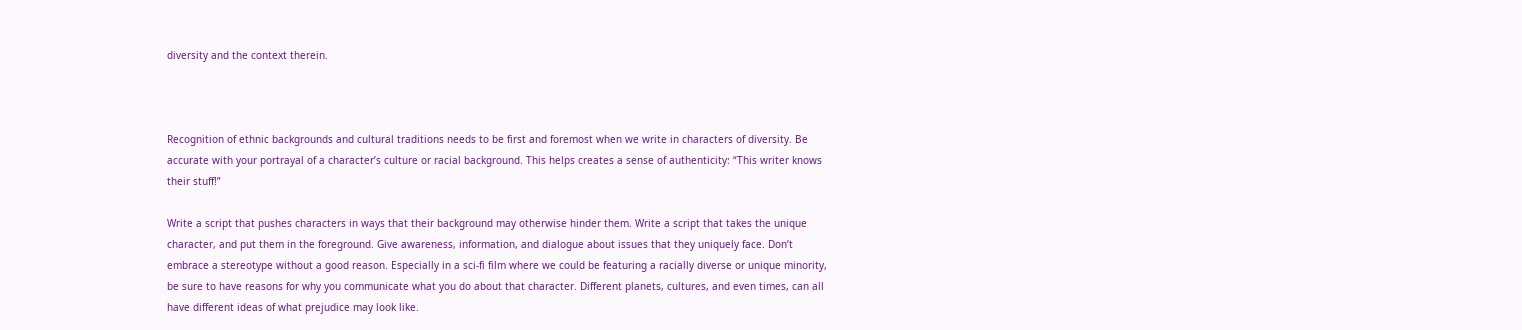diversity and the context therein.



Recognition of ethnic backgrounds and cultural traditions needs to be first and foremost when we write in characters of diversity. Be accurate with your portrayal of a character’s culture or racial background. This helps creates a sense of authenticity: “This writer knows their stuff!”

Write a script that pushes characters in ways that their background may otherwise hinder them. Write a script that takes the unique character, and put them in the foreground. Give awareness, information, and dialogue about issues that they uniquely face. Don’t embrace a stereotype without a good reason. Especially in a sci-fi film where we could be featuring a racially diverse or unique minority, be sure to have reasons for why you communicate what you do about that character. Different planets, cultures, and even times, can all have different ideas of what prejudice may look like.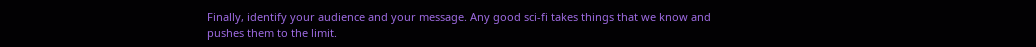Finally, identify your audience and your message. Any good sci-fi takes things that we know and pushes them to the limit.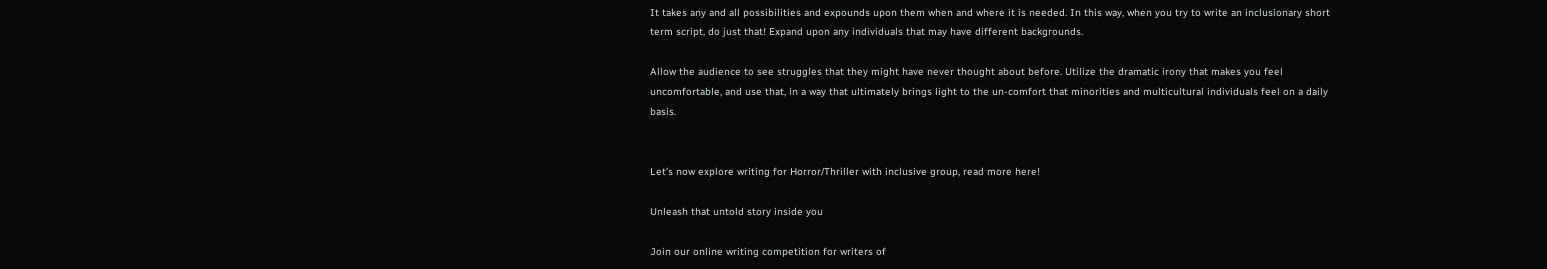It takes any and all possibilities and expounds upon them when and where it is needed. In this way, when you try to write an inclusionary short term script, do just that! Expand upon any individuals that may have different backgrounds.

Allow the audience to see struggles that they might have never thought about before. Utilize the dramatic irony that makes you feel uncomfortable, and use that, in a way that ultimately brings light to the un-comfort that minorities and multicultural individuals feel on a daily basis.


Let’s now explore writing for Horror/Thriller with inclusive group, read more here!

Unleash that untold story inside you

Join our online writing competition for writers of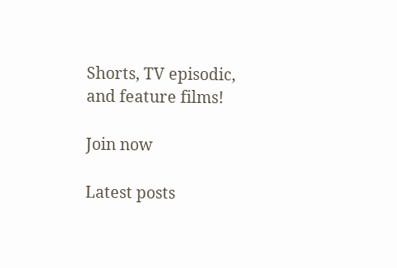Shorts, TV episodic, and feature films!

Join now

Latest posts